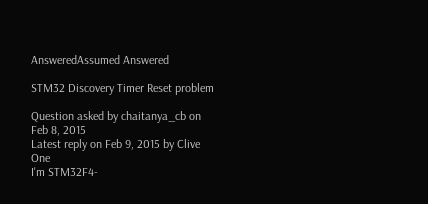AnsweredAssumed Answered

STM32 Discovery Timer Reset problem

Question asked by chaitanya_cb on Feb 8, 2015
Latest reply on Feb 9, 2015 by Clive One
I'm STM32F4-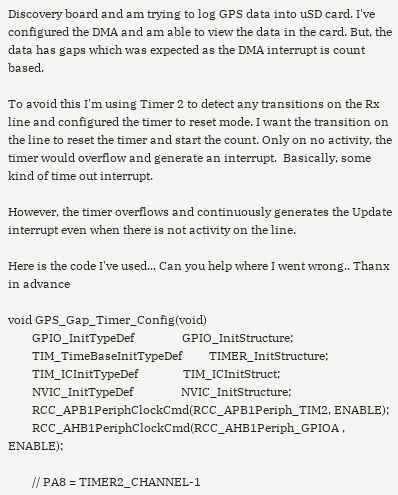Discovery board and am trying to log GPS data into uSD card. I've configured the DMA and am able to view the data in the card. But, the data has gaps which was expected as the DMA interrupt is count based.

To avoid this I'm using Timer 2 to detect any transitions on the Rx line and configured the timer to reset mode. I want the transition on the line to reset the timer and start the count. Only on no activity, the timer would overflow and generate an interrupt.  Basically, some kind of time out interrupt.

However, the timer overflows and continuously generates the Update interrupt even when there is not activity on the line.

Here is the code I've used... Can you help where I went wrong.. Thanx in advance

void GPS_Gap_Timer_Config(void)
        GPIO_InitTypeDef                GPIO_InitStructure;
        TIM_TimeBaseInitTypeDef         TIMER_InitStructure;
        TIM_ICInitTypeDef               TIM_ICInitStruct;
        NVIC_InitTypeDef                NVIC_InitStructure;
        RCC_APB1PeriphClockCmd(RCC_APB1Periph_TIM2, ENABLE);
        RCC_AHB1PeriphClockCmd(RCC_AHB1Periph_GPIOA , ENABLE);

        // PA8 = TIMER2_CHANNEL-1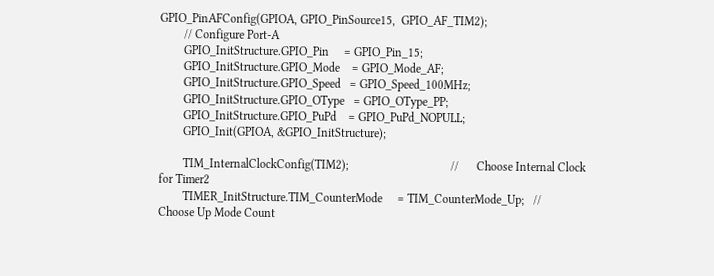GPIO_PinAFConfig(GPIOA, GPIO_PinSource15,  GPIO_AF_TIM2);
        // Configure Port-A
        GPIO_InitStructure.GPIO_Pin     = GPIO_Pin_15;
        GPIO_InitStructure.GPIO_Mode    = GPIO_Mode_AF;
        GPIO_InitStructure.GPIO_Speed   = GPIO_Speed_100MHz;
        GPIO_InitStructure.GPIO_OType   = GPIO_OType_PP;
        GPIO_InitStructure.GPIO_PuPd    = GPIO_PuPd_NOPULL;
        GPIO_Init(GPIOA, &GPIO_InitStructure);

        TIM_InternalClockConfig(TIM2);                                  //      Choose Internal Clock for Timer2
        TIMER_InitStructure.TIM_CounterMode     = TIM_CounterMode_Up;   //      Choose Up Mode Count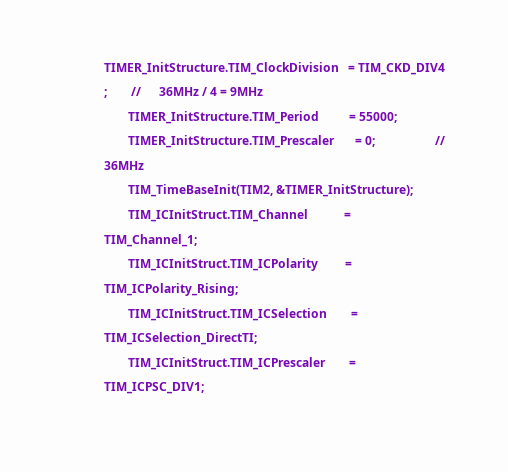TIMER_InitStructure.TIM_ClockDivision   = TIM_CKD_DIV4 ;        //      36MHz / 4 = 9MHz
        TIMER_InitStructure.TIM_Period          = 55000;
        TIMER_InitStructure.TIM_Prescaler       = 0;                    //      36MHz
        TIM_TimeBaseInit(TIM2, &TIMER_InitStructure);
        TIM_ICInitStruct.TIM_Channel            = TIM_Channel_1;
        TIM_ICInitStruct.TIM_ICPolarity         = TIM_ICPolarity_Rising;
        TIM_ICInitStruct.TIM_ICSelection        = TIM_ICSelection_DirectTI;
        TIM_ICInitStruct.TIM_ICPrescaler        = TIM_ICPSC_DIV1;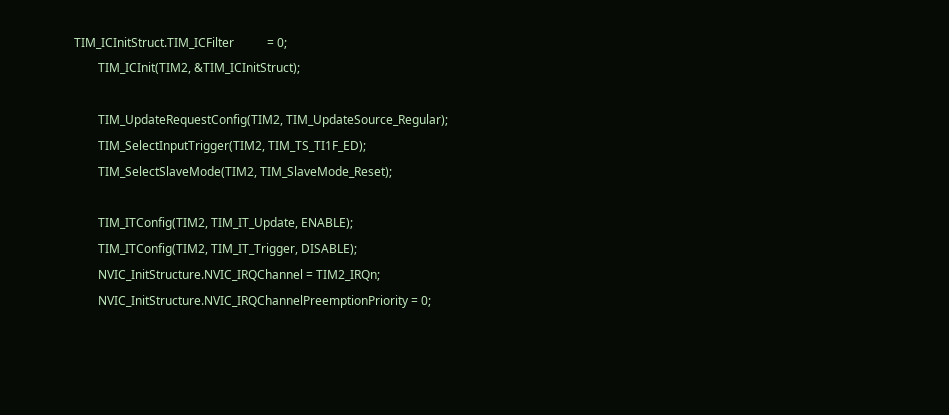TIM_ICInitStruct.TIM_ICFilter           = 0;
        TIM_ICInit(TIM2, &TIM_ICInitStruct);

        TIM_UpdateRequestConfig(TIM2, TIM_UpdateSource_Regular);
        TIM_SelectInputTrigger(TIM2, TIM_TS_TI1F_ED);
        TIM_SelectSlaveMode(TIM2, TIM_SlaveMode_Reset);

        TIM_ITConfig(TIM2, TIM_IT_Update, ENABLE);
        TIM_ITConfig(TIM2, TIM_IT_Trigger, DISABLE);
        NVIC_InitStructure.NVIC_IRQChannel = TIM2_IRQn;
        NVIC_InitStructure.NVIC_IRQChannelPreemptionPriority = 0;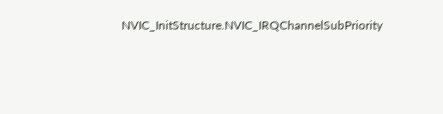NVIC_InitStructure.NVIC_IRQChannelSubPriority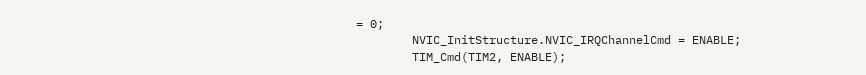= 0;
        NVIC_InitStructure.NVIC_IRQChannelCmd = ENABLE;
        TIM_Cmd(TIM2, ENABLE);